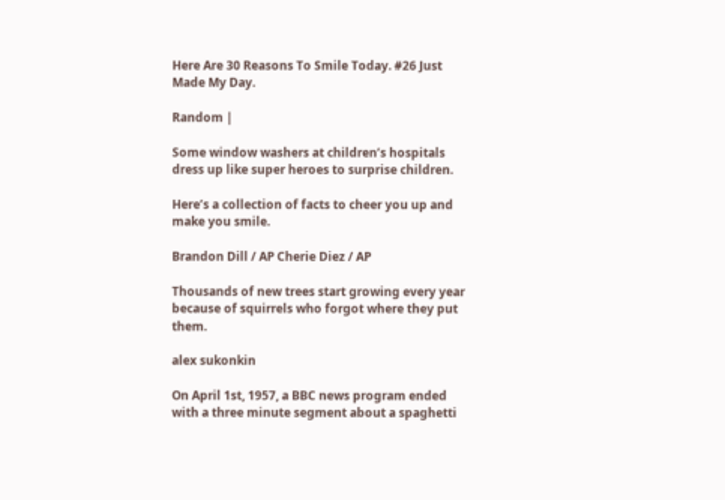Here Are 30 Reasons To Smile Today. #26 Just Made My Day.

Random |

Some window washers at children’s hospitals dress up like super heroes to surprise children.

Here’s a collection of facts to cheer you up and make you smile.

Brandon Dill / AP Cherie Diez / AP

Thousands of new trees start growing every year because of squirrels who forgot where they put them.

alex sukonkin

On April 1st, 1957, a BBC news program ended with a three minute segment about a spaghetti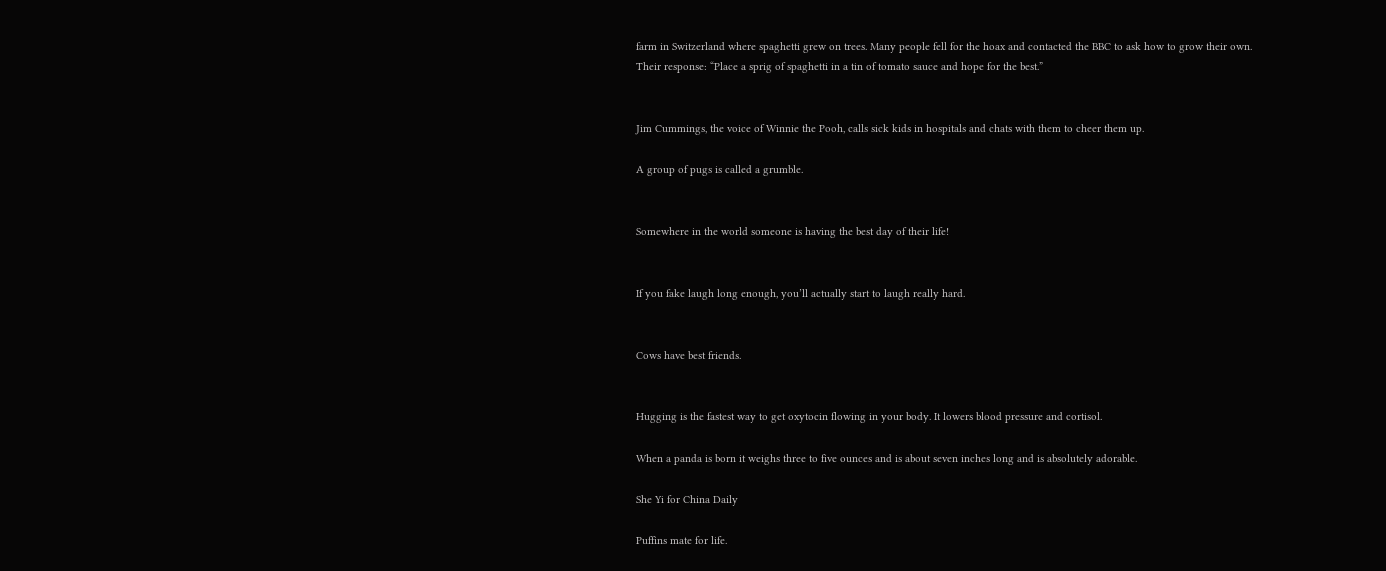farm in Switzerland where spaghetti grew on trees. Many people fell for the hoax and contacted the BBC to ask how to grow their own. Their response: “Place a sprig of spaghetti in a tin of tomato sauce and hope for the best.”


Jim Cummings, the voice of Winnie the Pooh, calls sick kids in hospitals and chats with them to cheer them up.

A group of pugs is called a grumble.


Somewhere in the world someone is having the best day of their life!


If you fake laugh long enough, you’ll actually start to laugh really hard.


Cows have best friends.


Hugging is the fastest way to get oxytocin flowing in your body. It lowers blood pressure and cortisol.

When a panda is born it weighs three to five ounces and is about seven inches long and is absolutely adorable.

She Yi for China Daily

Puffins mate for life.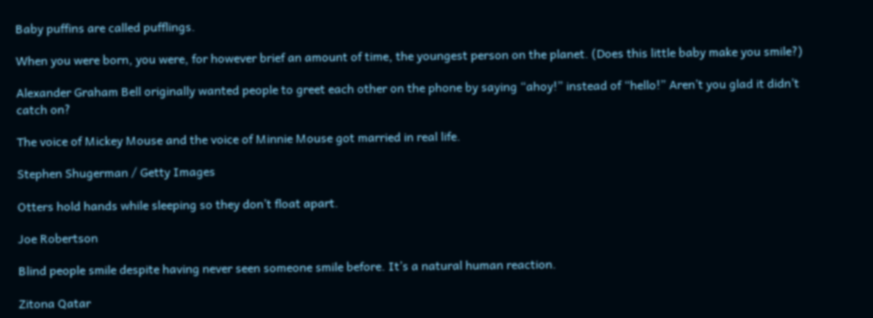Baby puffins are called pufflings.

When you were born, you were, for however brief an amount of time, the youngest person on the planet. (Does this little baby make you smile?)

Alexander Graham Bell originally wanted people to greet each other on the phone by saying “ahoy!” instead of “hello!” Aren’t you glad it didn’t catch on?

The voice of Mickey Mouse and the voice of Minnie Mouse got married in real life.

Stephen Shugerman / Getty Images

Otters hold hands while sleeping so they don’t float apart.

Joe Robertson

Blind people smile despite having never seen someone smile before. It’s a natural human reaction.

Zitona Qatar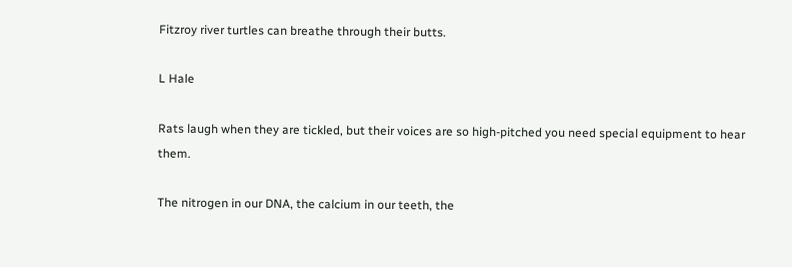Fitzroy river turtles can breathe through their butts.

L Hale

Rats laugh when they are tickled, but their voices are so high-pitched you need special equipment to hear them.

The nitrogen in our DNA, the calcium in our teeth, the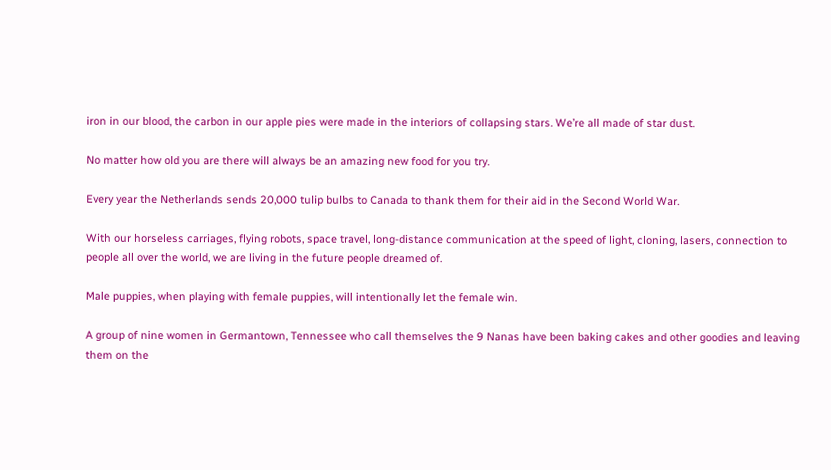iron in our blood, the carbon in our apple pies were made in the interiors of collapsing stars. We’re all made of star dust.

No matter how old you are there will always be an amazing new food for you try.

Every year the Netherlands sends 20,000 tulip bulbs to Canada to thank them for their aid in the Second World War.

With our horseless carriages, flying robots, space travel, long-distance communication at the speed of light, cloning, lasers, connection to people all over the world, we are living in the future people dreamed of.

Male puppies, when playing with female puppies, will intentionally let the female win.

A group of nine women in Germantown, Tennessee who call themselves the 9 Nanas have been baking cakes and other goodies and leaving them on the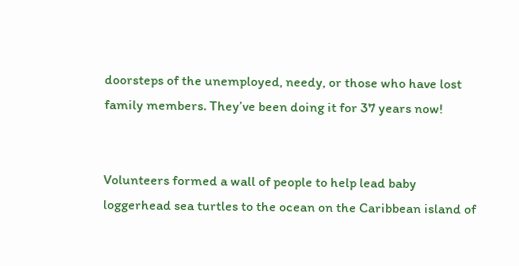doorsteps of the unemployed, needy, or those who have lost family members. They’ve been doing it for 37 years now!


Volunteers formed a wall of people to help lead baby loggerhead sea turtles to the ocean on the Caribbean island of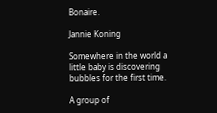Bonaire.

Jannie Koning

Somewhere in the world a little baby is discovering bubbles for the first time.

A group of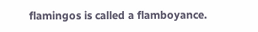flamingos is called a flamboyance.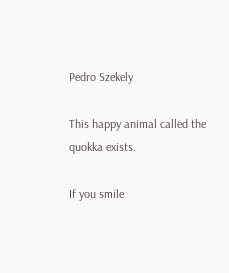Pedro Szekely

This happy animal called the quokka exists.

If you smile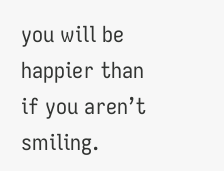you will be happier than if you aren’t smiling.